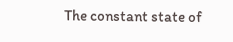The constant state of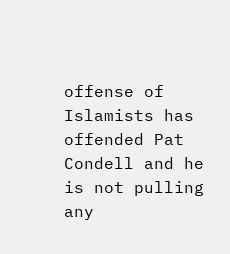offense of Islamists has offended Pat Condell and he is not pulling any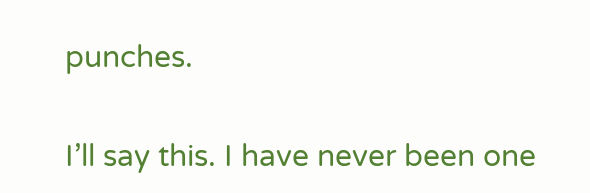punches.


I’ll say this. I have never been one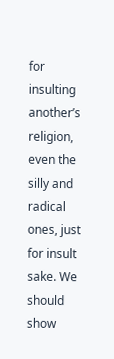for insulting another’s religion, even the silly and radical ones, just for insult sake. We should show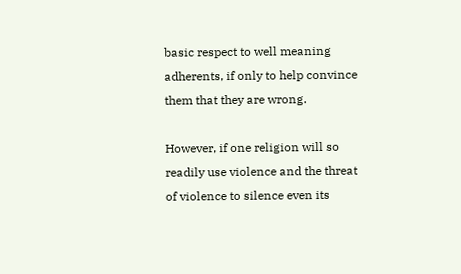basic respect to well meaning adherents, if only to help convince them that they are wrong.

However, if one religion will so readily use violence and the threat of violence to silence even its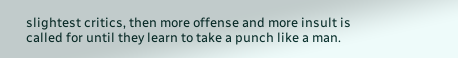slightest critics, then more offense and more insult is called for until they learn to take a punch like a man.